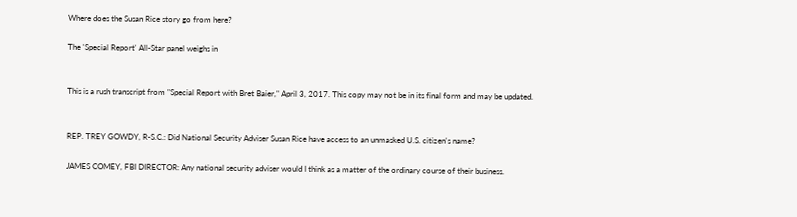Where does the Susan Rice story go from here?

The 'Special Report' All-Star panel weighs in


This is a rush transcript from "Special Report with Bret Baier," April 3, 2017. This copy may not be in its final form and may be updated.


REP. TREY GOWDY, R-S.C.: Did National Security Adviser Susan Rice have access to an unmasked U.S. citizen's name?

JAMES COMEY, FBI DIRECTOR: Any national security adviser would I think as a matter of the ordinary course of their business.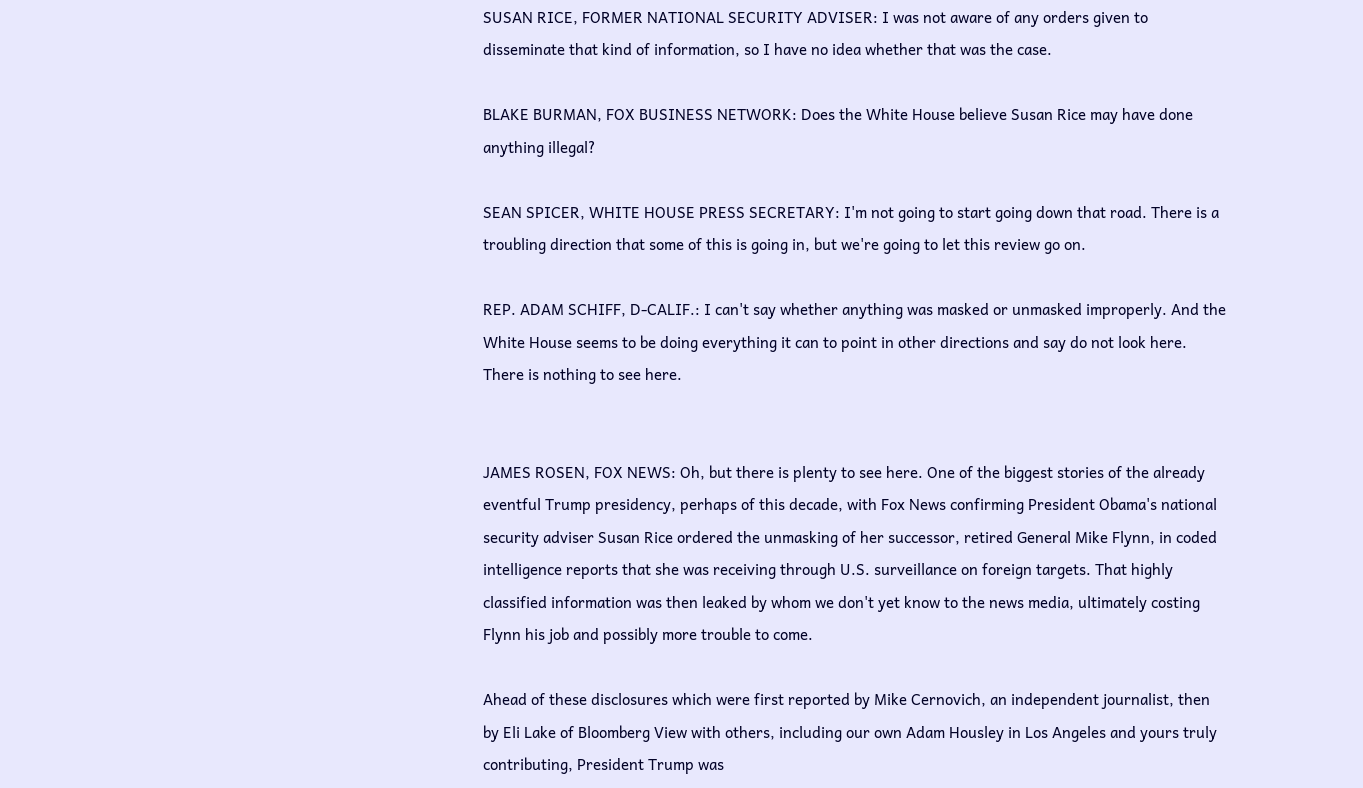SUSAN RICE, FORMER NATIONAL SECURITY ADVISER: I was not aware of any orders given to disseminate that kind of information, so I have no idea whether that was the case.

BLAKE BURMAN, FOX BUSINESS NETWORK: Does the White House believe Susan Rice may have done anything illegal?

SEAN SPICER, WHITE HOUSE PRESS SECRETARY: I'm not going to start going down that road. There is a troubling direction that some of this is going in, but we're going to let this review go on.

REP. ADAM SCHIFF, D-CALIF.: I can't say whether anything was masked or unmasked improperly. And the White House seems to be doing everything it can to point in other directions and say do not look here. There is nothing to see here.


JAMES ROSEN, FOX NEWS: Oh, but there is plenty to see here. One of the biggest stories of the already eventful Trump presidency, perhaps of this decade, with Fox News confirming President Obama's national security adviser Susan Rice ordered the unmasking of her successor, retired General Mike Flynn, in coded intelligence reports that she was receiving through U.S. surveillance on foreign targets. That highly classified information was then leaked by whom we don't yet know to the news media, ultimately costing Flynn his job and possibly more trouble to come.

Ahead of these disclosures which were first reported by Mike Cernovich, an independent journalist, then by Eli Lake of Bloomberg View with others, including our own Adam Housley in Los Angeles and yours truly contributing, President Trump was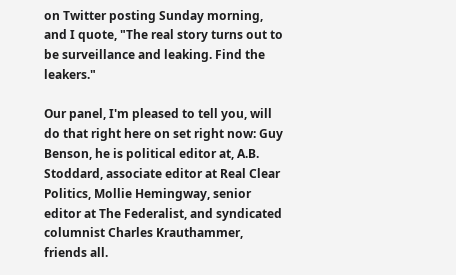on Twitter posting Sunday morning, and I quote, "The real story turns out to be surveillance and leaking. Find the leakers."

Our panel, I'm pleased to tell you, will do that right here on set right now: Guy Benson, he is political editor at, A.B. Stoddard, associate editor at Real Clear Politics, Mollie Hemingway, senior editor at The Federalist, and syndicated columnist Charles Krauthammer, friends all.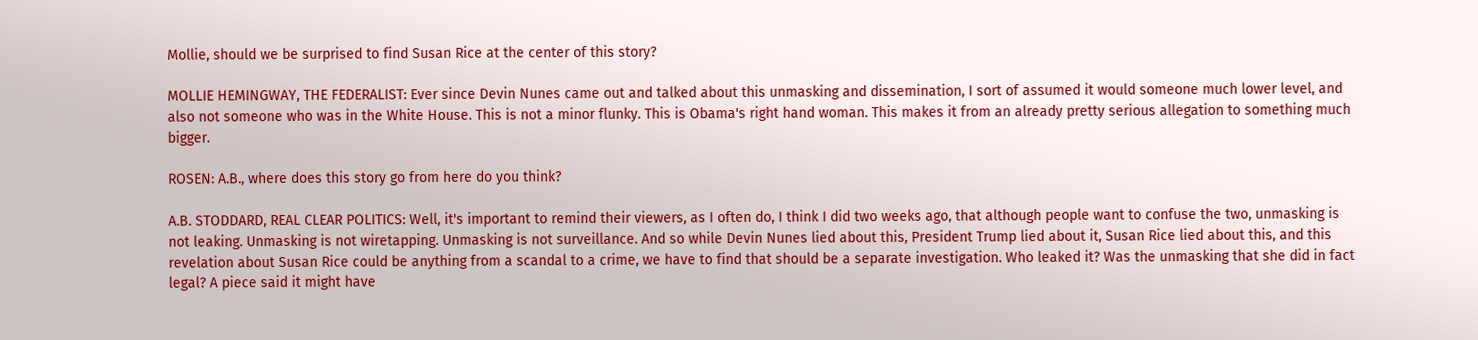Mollie, should we be surprised to find Susan Rice at the center of this story?

MOLLIE HEMINGWAY, THE FEDERALIST: Ever since Devin Nunes came out and talked about this unmasking and dissemination, I sort of assumed it would someone much lower level, and also not someone who was in the White House. This is not a minor flunky. This is Obama's right hand woman. This makes it from an already pretty serious allegation to something much bigger.

ROSEN: A.B., where does this story go from here do you think?

A.B. STODDARD, REAL CLEAR POLITICS: Well, it's important to remind their viewers, as I often do, I think I did two weeks ago, that although people want to confuse the two, unmasking is not leaking. Unmasking is not wiretapping. Unmasking is not surveillance. And so while Devin Nunes lied about this, President Trump lied about it, Susan Rice lied about this, and this revelation about Susan Rice could be anything from a scandal to a crime, we have to find that should be a separate investigation. Who leaked it? Was the unmasking that she did in fact legal? A piece said it might have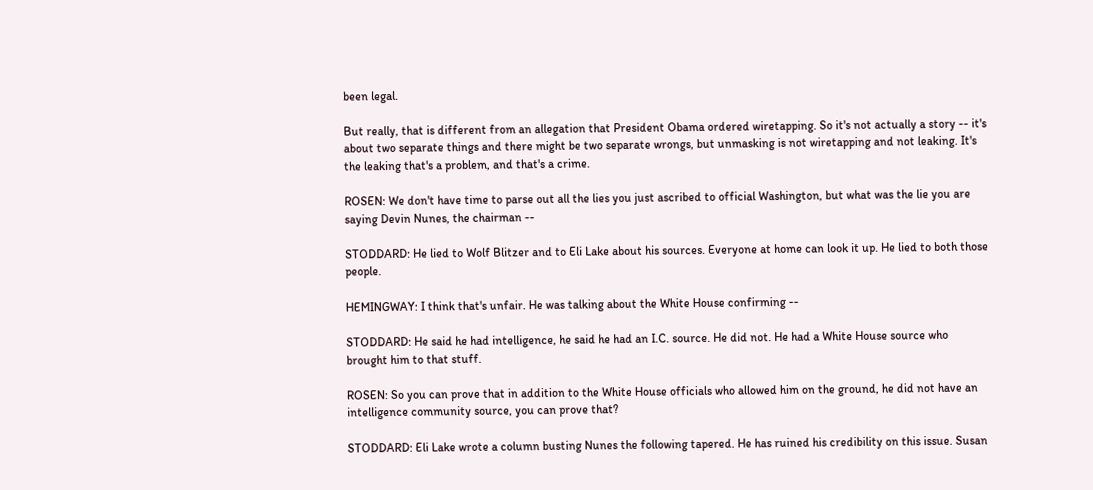been legal.

But really, that is different from an allegation that President Obama ordered wiretapping. So it's not actually a story -- it's about two separate things and there might be two separate wrongs, but unmasking is not wiretapping and not leaking. It's the leaking that's a problem, and that's a crime.

ROSEN: We don't have time to parse out all the lies you just ascribed to official Washington, but what was the lie you are saying Devin Nunes, the chairman --

STODDARD: He lied to Wolf Blitzer and to Eli Lake about his sources. Everyone at home can look it up. He lied to both those people.

HEMINGWAY: I think that's unfair. He was talking about the White House confirming --

STODDARD: He said he had intelligence, he said he had an I.C. source. He did not. He had a White House source who brought him to that stuff.

ROSEN: So you can prove that in addition to the White House officials who allowed him on the ground, he did not have an intelligence community source, you can prove that?

STODDARD: Eli Lake wrote a column busting Nunes the following tapered. He has ruined his credibility on this issue. Susan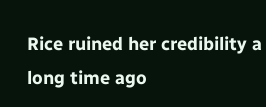Rice ruined her credibility a long time ago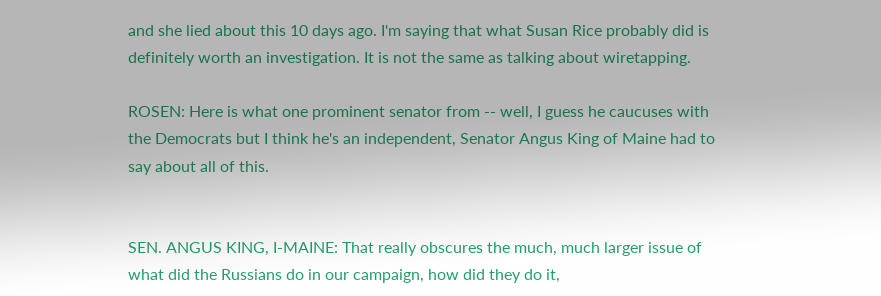and she lied about this 10 days ago. I'm saying that what Susan Rice probably did is definitely worth an investigation. It is not the same as talking about wiretapping.

ROSEN: Here is what one prominent senator from -- well, I guess he caucuses with the Democrats but I think he's an independent, Senator Angus King of Maine had to say about all of this.


SEN. ANGUS KING, I-MAINE: That really obscures the much, much larger issue of what did the Russians do in our campaign, how did they do it,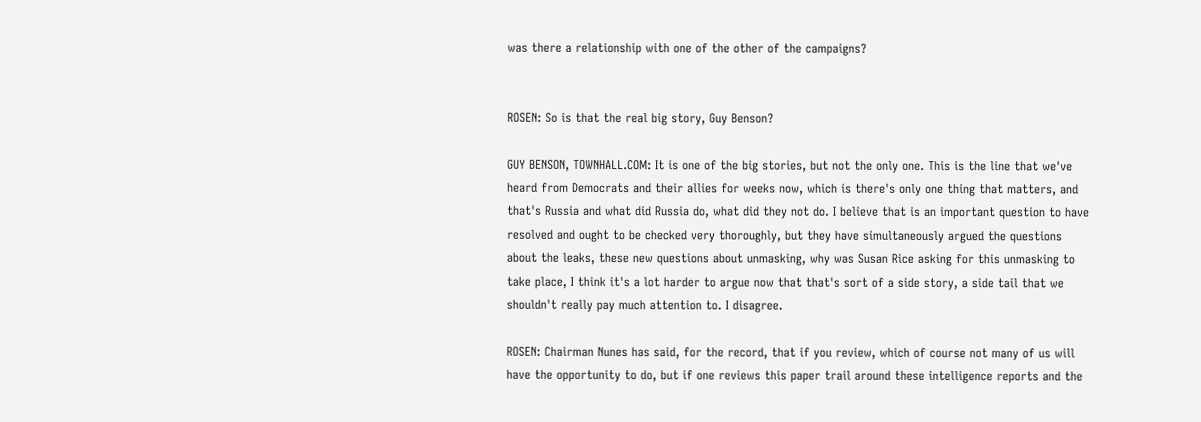was there a relationship with one of the other of the campaigns?


ROSEN: So is that the real big story, Guy Benson?

GUY BENSON, TOWNHALL.COM: It is one of the big stories, but not the only one. This is the line that we've heard from Democrats and their allies for weeks now, which is there's only one thing that matters, and that's Russia and what did Russia do, what did they not do. I believe that is an important question to have resolved and ought to be checked very thoroughly, but they have simultaneously argued the questions about the leaks, these new questions about unmasking, why was Susan Rice asking for this unmasking to take place, I think it's a lot harder to argue now that that's sort of a side story, a side tail that we shouldn't really pay much attention to. I disagree.

ROSEN: Chairman Nunes has said, for the record, that if you review, which of course not many of us will have the opportunity to do, but if one reviews this paper trail around these intelligence reports and the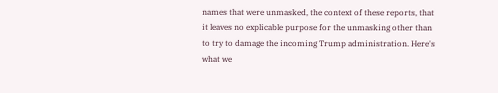names that were unmasked, the context of these reports, that it leaves no explicable purpose for the unmasking other than to try to damage the incoming Trump administration. Here's what we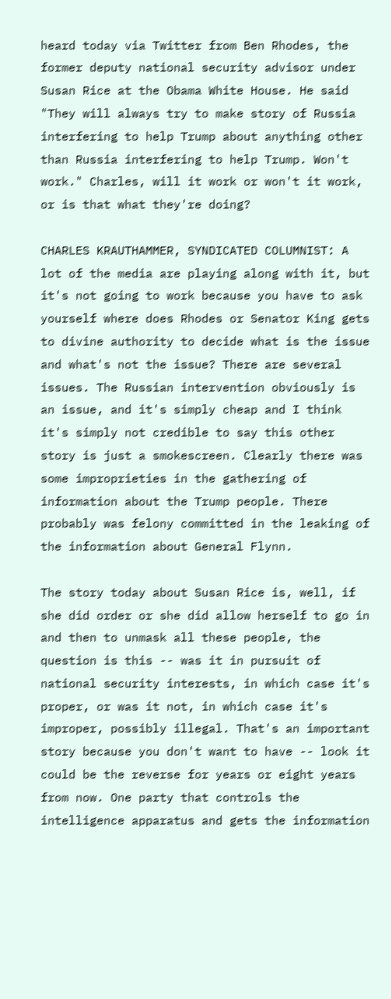heard today via Twitter from Ben Rhodes, the former deputy national security advisor under Susan Rice at the Obama White House. He said "They will always try to make story of Russia interfering to help Trump about anything other than Russia interfering to help Trump. Won't work." Charles, will it work or won't it work, or is that what they're doing?

CHARLES KRAUTHAMMER, SYNDICATED COLUMNIST: A lot of the media are playing along with it, but it's not going to work because you have to ask yourself where does Rhodes or Senator King gets to divine authority to decide what is the issue and what's not the issue? There are several issues. The Russian intervention obviously is an issue, and it's simply cheap and I think it's simply not credible to say this other story is just a smokescreen. Clearly there was some improprieties in the gathering of information about the Trump people. There probably was felony committed in the leaking of the information about General Flynn.

The story today about Susan Rice is, well, if she did order or she did allow herself to go in and then to unmask all these people, the question is this -- was it in pursuit of national security interests, in which case it's proper, or was it not, in which case it's improper, possibly illegal. That's an important story because you don't want to have -- look it could be the reverse for years or eight years from now. One party that controls the intelligence apparatus and gets the information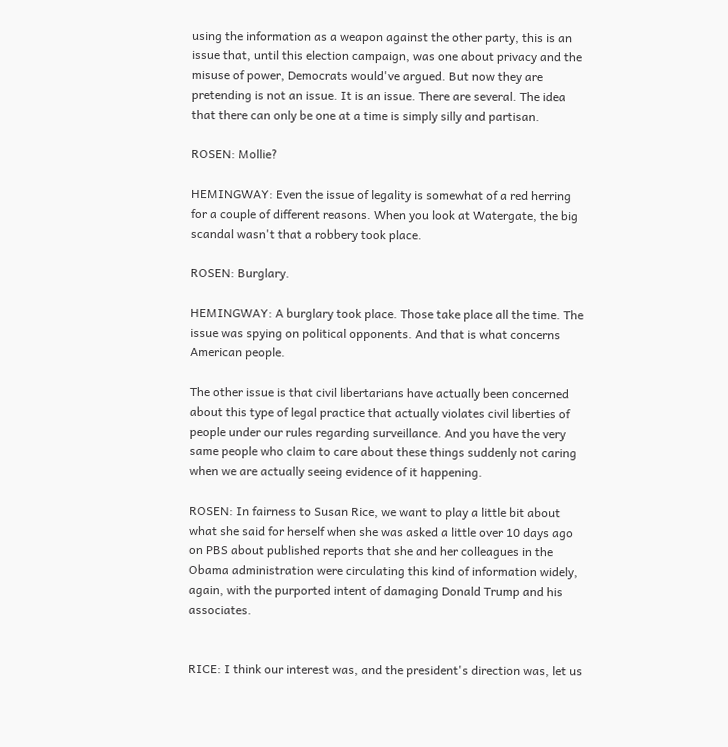using the information as a weapon against the other party, this is an issue that, until this election campaign, was one about privacy and the misuse of power, Democrats would've argued. But now they are pretending is not an issue. It is an issue. There are several. The idea that there can only be one at a time is simply silly and partisan.

ROSEN: Mollie?

HEMINGWAY: Even the issue of legality is somewhat of a red herring for a couple of different reasons. When you look at Watergate, the big scandal wasn't that a robbery took place.

ROSEN: Burglary.

HEMINGWAY: A burglary took place. Those take place all the time. The issue was spying on political opponents. And that is what concerns American people.

The other issue is that civil libertarians have actually been concerned about this type of legal practice that actually violates civil liberties of people under our rules regarding surveillance. And you have the very same people who claim to care about these things suddenly not caring when we are actually seeing evidence of it happening.

ROSEN: In fairness to Susan Rice, we want to play a little bit about what she said for herself when she was asked a little over 10 days ago on PBS about published reports that she and her colleagues in the Obama administration were circulating this kind of information widely, again, with the purported intent of damaging Donald Trump and his associates.


RICE: I think our interest was, and the president's direction was, let us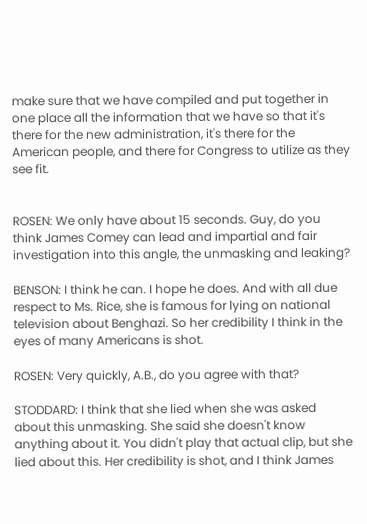make sure that we have compiled and put together in one place all the information that we have so that it's there for the new administration, it's there for the American people, and there for Congress to utilize as they see fit.


ROSEN: We only have about 15 seconds. Guy, do you think James Comey can lead and impartial and fair investigation into this angle, the unmasking and leaking?

BENSON: I think he can. I hope he does. And with all due respect to Ms. Rice, she is famous for lying on national television about Benghazi. So her credibility I think in the eyes of many Americans is shot.

ROSEN: Very quickly, A.B., do you agree with that?

STODDARD: I think that she lied when she was asked about this unmasking. She said she doesn't know anything about it. You didn't play that actual clip, but she lied about this. Her credibility is shot, and I think James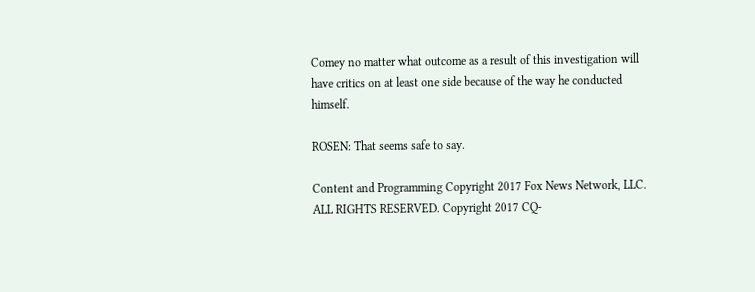Comey no matter what outcome as a result of this investigation will have critics on at least one side because of the way he conducted himself.

ROSEN: That seems safe to say.

Content and Programming Copyright 2017 Fox News Network, LLC. ALL RIGHTS RESERVED. Copyright 2017 CQ-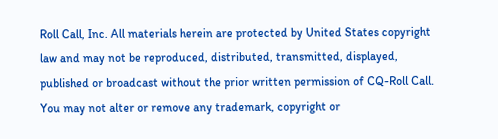Roll Call, Inc. All materials herein are protected by United States copyright law and may not be reproduced, distributed, transmitted, displayed, published or broadcast without the prior written permission of CQ-Roll Call. You may not alter or remove any trademark, copyright or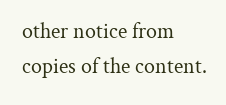other notice from copies of the content.